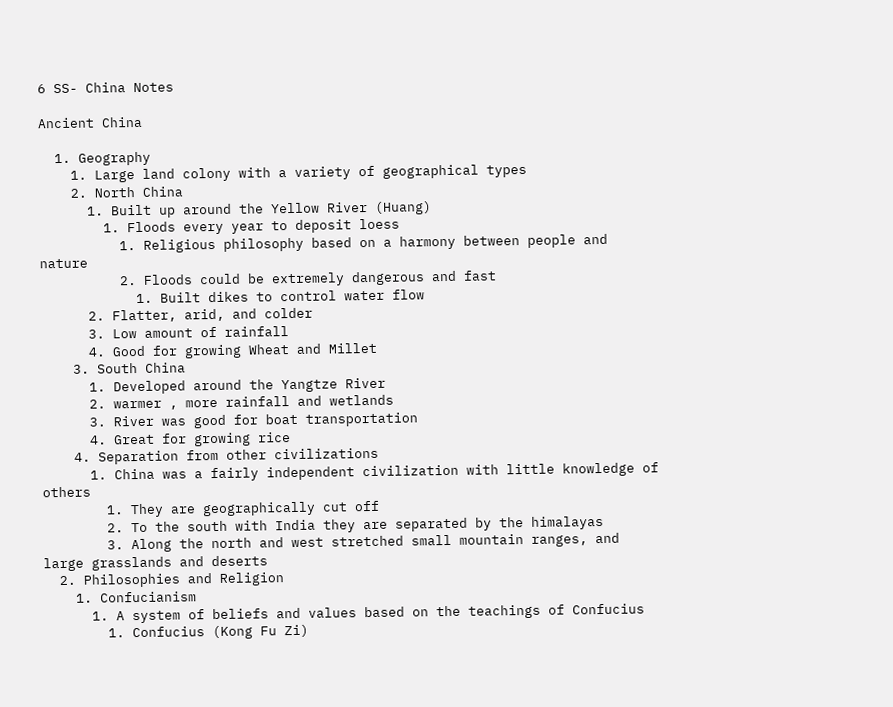6 SS- China Notes

Ancient China

  1. Geography
    1. Large land colony with a variety of geographical types
    2. North China
      1. Built up around the Yellow River (Huang)
        1. Floods every year to deposit loess
          1. Religious philosophy based on a harmony between people and nature
          2. Floods could be extremely dangerous and fast
            1. Built dikes to control water flow
      2. Flatter, arid, and colder
      3. Low amount of rainfall
      4. Good for growing Wheat and Millet
    3. South China
      1. Developed around the Yangtze River
      2. warmer , more rainfall and wetlands
      3. River was good for boat transportation
      4. Great for growing rice
    4. Separation from other civilizations
      1. China was a fairly independent civilization with little knowledge of others
        1. They are geographically cut off
        2. To the south with India they are separated by the himalayas
        3. Along the north and west stretched small mountain ranges, and large grasslands and deserts
  2. Philosophies and Religion
    1. Confucianism
      1. A system of beliefs and values based on the teachings of Confucius
        1. Confucius (Kong Fu Zi)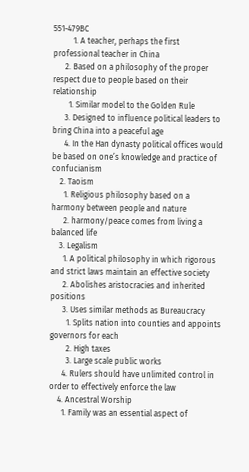551-479BC
          1. A teacher, perhaps the first professional teacher in China
      2. Based on a philosophy of the proper respect due to people based on their relationship
        1. Similar model to the Golden Rule
      3. Designed to influence political leaders to bring China into a peaceful age
      4. In the Han dynasty political offices would be based on one’s knowledge and practice of confucianism
    2. Taoism
      1. Religious philosophy based on a harmony between people and nature
      2. harmony/peace comes from living a balanced life
    3. Legalism
      1. A political philosophy in which rigorous and strict laws maintain an effective society
      2. Abolishes aristocracies and inherited positions
      3. Uses similar methods as Bureaucracy
        1. Splits nation into counties and appoints governors for each
        2. High taxes
        3. Large scale public works
      4. Rulers should have unlimited control in order to effectively enforce the law
    4. Ancestral Worship
      1. Family was an essential aspect of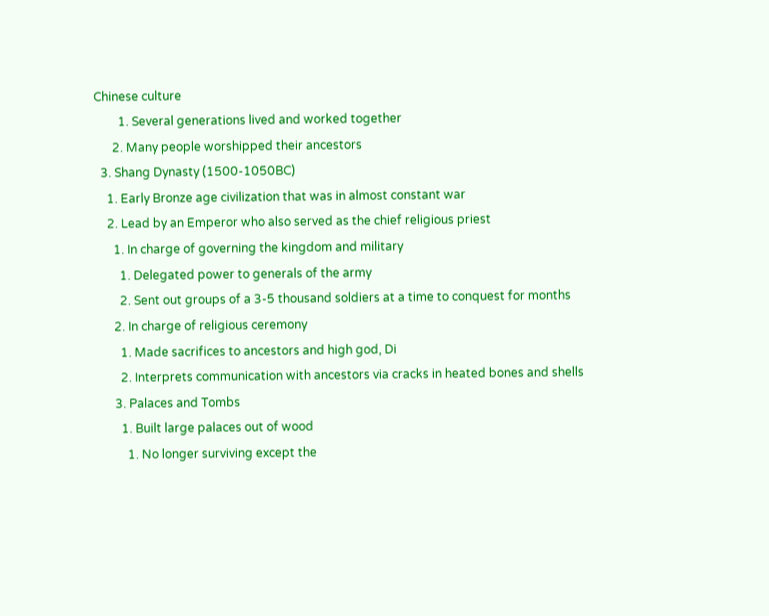Chinese culture
        1. Several generations lived and worked together
      2. Many people worshipped their ancestors
  3. Shang Dynasty (1500-1050BC)
    1. Early Bronze age civilization that was in almost constant war
    2. Lead by an Emperor who also served as the chief religious priest
      1. In charge of governing the kingdom and military
        1. Delegated power to generals of the army
        2. Sent out groups of a 3-5 thousand soldiers at a time to conquest for months
      2. In charge of religious ceremony
        1. Made sacrifices to ancestors and high god, Di
        2. Interprets communication with ancestors via cracks in heated bones and shells
      3. Palaces and Tombs
        1. Built large palaces out of wood
          1. No longer surviving except the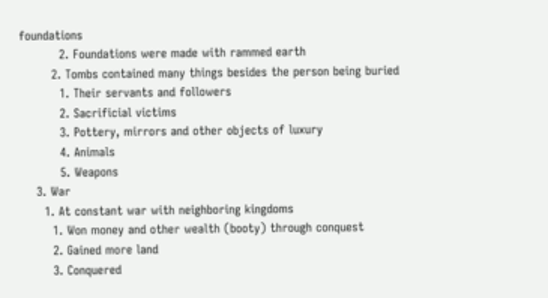foundations
          2. Foundations were made with rammed earth
        2. Tombs contained many things besides the person being buried
          1. Their servants and followers
          2. Sacrificial victims
          3. Pottery, mirrors and other objects of luxury
          4. Animals
          5. Weapons
    3. War
      1. At constant war with neighboring kingdoms
        1. Won money and other wealth (booty) through conquest
        2. Gained more land
        3. Conquered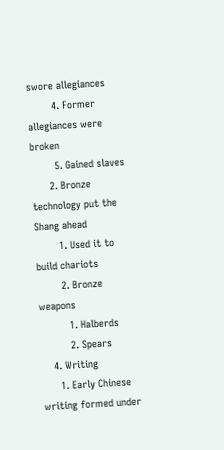swore allegiances
        4. Former allegiances were broken
        5. Gained slaves
      2. Bronze technology put the Shang ahead
        1. Used it to build chariots
        2. Bronze weapons
          1. Halberds
          2. Spears
    4. Writing
      1. Early Chinese writing formed under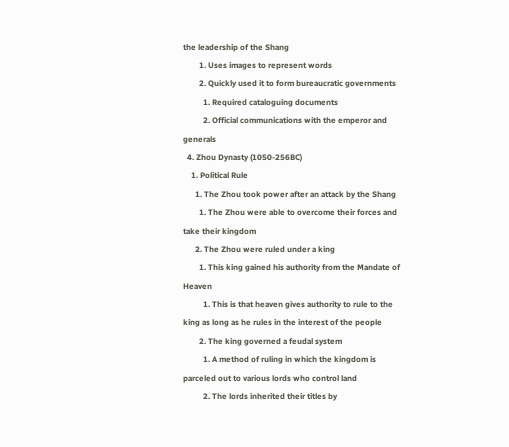the leadership of the Shang
        1. Uses images to represent words
        2. Quickly used it to form bureaucratic governments
          1. Required cataloguing documents
          2. Official communications with the emperor and generals
  4. Zhou Dynasty (1050-256BC)
    1. Political Rule
      1. The Zhou took power after an attack by the Shang
        1. The Zhou were able to overcome their forces and take their kingdom
      2. The Zhou were ruled under a king
        1. This king gained his authority from the Mandate of Heaven
          1. This is that heaven gives authority to rule to the king as long as he rules in the interest of the people
        2. The king governed a feudal system
          1. A method of ruling in which the kingdom is parceled out to various lords who control land
          2. The lords inherited their titles by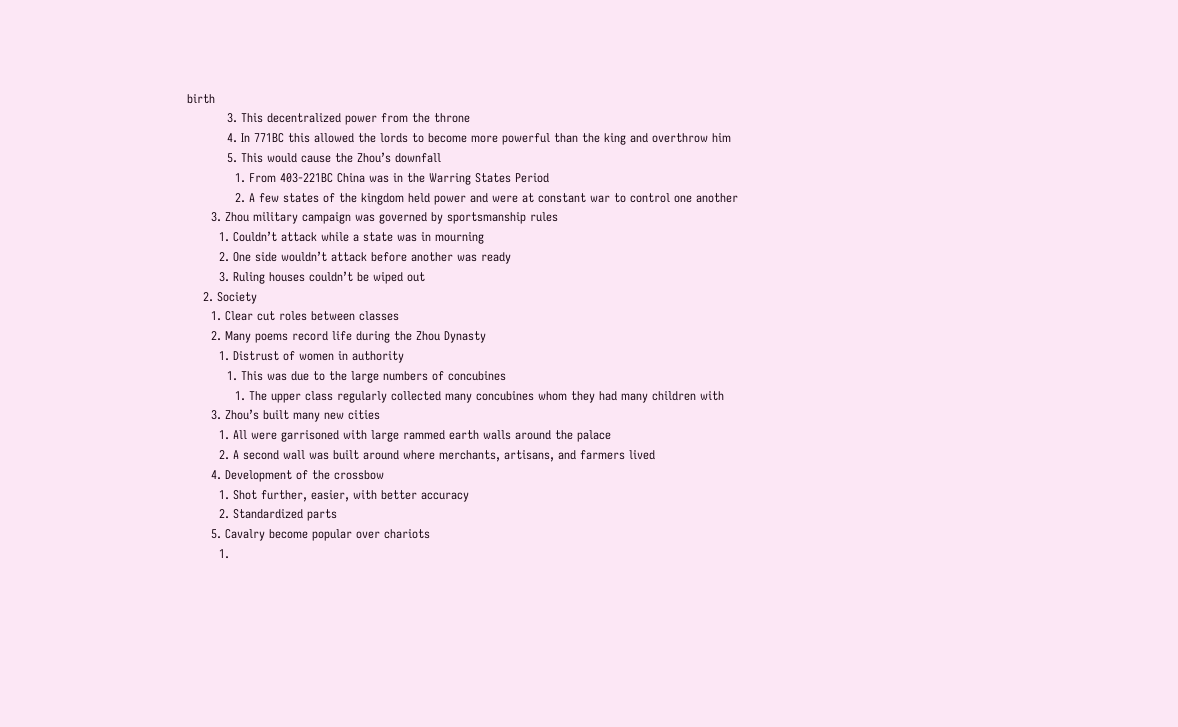birth
          3. This decentralized power from the throne
          4. In 771BC this allowed the lords to become more powerful than the king and overthrow him
          5. This would cause the Zhou’s downfall
            1. From 403-221BC China was in the Warring States Period
            2. A few states of the kingdom held power and were at constant war to control one another
      3. Zhou military campaign was governed by sportsmanship rules
        1. Couldn’t attack while a state was in mourning
        2. One side wouldn’t attack before another was ready
        3. Ruling houses couldn’t be wiped out
    2. Society
      1. Clear cut roles between classes
      2. Many poems record life during the Zhou Dynasty
        1. Distrust of women in authority
          1. This was due to the large numbers of concubines
            1. The upper class regularly collected many concubines whom they had many children with
      3. Zhou’s built many new cities
        1. All were garrisoned with large rammed earth walls around the palace
        2. A second wall was built around where merchants, artisans, and farmers lived
      4. Development of the crossbow
        1. Shot further, easier, with better accuracy
        2. Standardized parts
      5. Cavalry become popular over chariots
        1.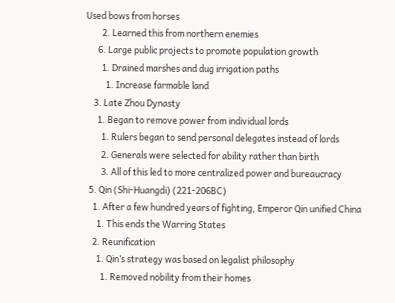Used bows from horses
        2. Learned this from northern enemies
      6. Large public projects to promote population growth
        1. Drained marshes and dug irrigation paths
          1. Increase farmable land
    3. Late Zhou Dynasty
      1. Began to remove power from individual lords
        1. Rulers began to send personal delegates instead of lords
        2. Generals were selected for ability rather than birth
        3. All of this led to more centralized power and bureaucracy
  5. Qin (Shi-Huangdi) (221-206BC)
    1. After a few hundred years of fighting, Emperor Qin unified China
      1. This ends the Warring States
    2. Reunification
      1. Qin’s strategy was based on legalist philosophy
        1. Removed nobility from their homes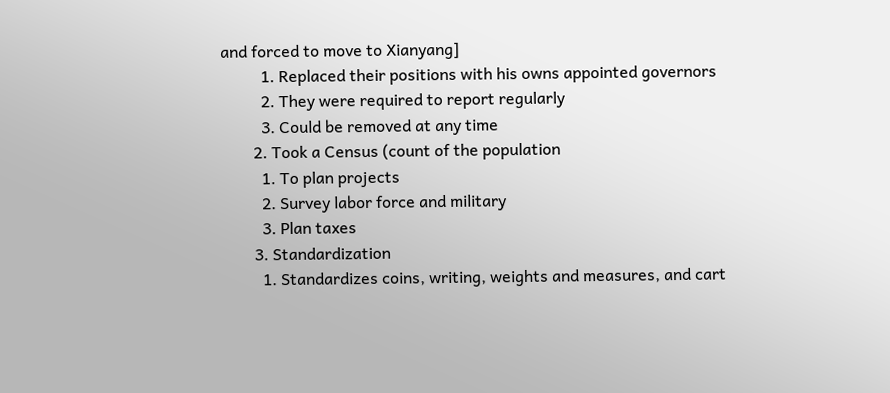and forced to move to Xianyang]
          1. Replaced their positions with his owns appointed governors
          2. They were required to report regularly
          3. Could be removed at any time
        2. Took a Census (count of the population
          1. To plan projects
          2. Survey labor force and military
          3. Plan taxes
        3. Standardization
          1. Standardizes coins, writing, weights and measures, and cart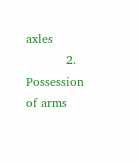axles
          2. Possession of arms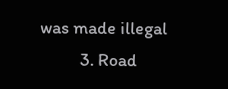was made illegal
          3. Road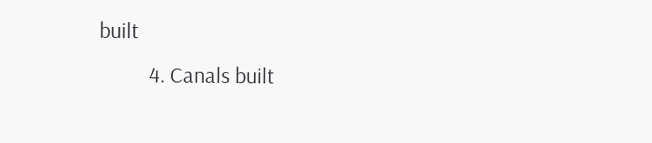built
          4. Canals built